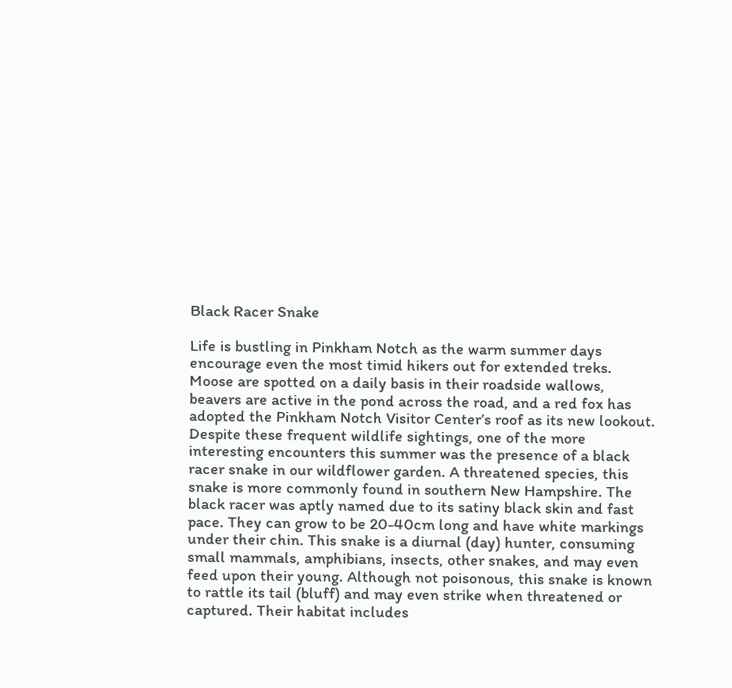Black Racer Snake

Life is bustling in Pinkham Notch as the warm summer days encourage even the most timid hikers out for extended treks. Moose are spotted on a daily basis in their roadside wallows, beavers are active in the pond across the road, and a red fox has adopted the Pinkham Notch Visitor Center’s roof as its new lookout. Despite these frequent wildlife sightings, one of the more interesting encounters this summer was the presence of a black racer snake in our wildflower garden. A threatened species, this snake is more commonly found in southern New Hampshire. The black racer was aptly named due to its satiny black skin and fast pace. They can grow to be 20-40cm long and have white markings under their chin. This snake is a diurnal (day) hunter, consuming small mammals, amphibians, insects, other snakes, and may even feed upon their young. Although not poisonous, this snake is known to rattle its tail (bluff) and may even strike when threatened or captured. Their habitat includes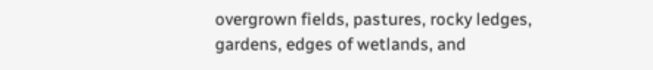overgrown fields, pastures, rocky ledges, gardens, edges of wetlands, and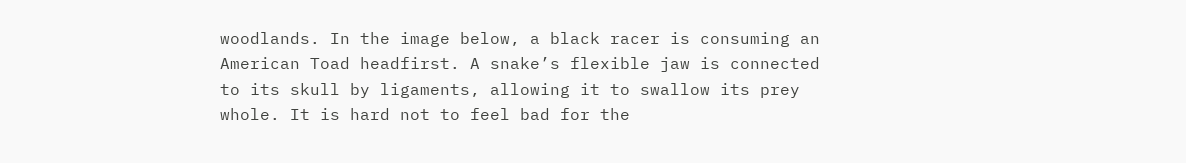woodlands. In the image below, a black racer is consuming an American Toad headfirst. A snake’s flexible jaw is connected to its skull by ligaments, allowing it to swallow its prey whole. It is hard not to feel bad for the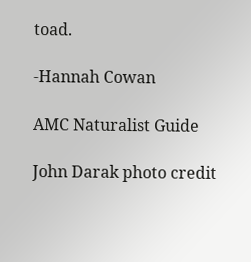toad.

-Hannah Cowan

AMC Naturalist Guide

John Darak photo credit